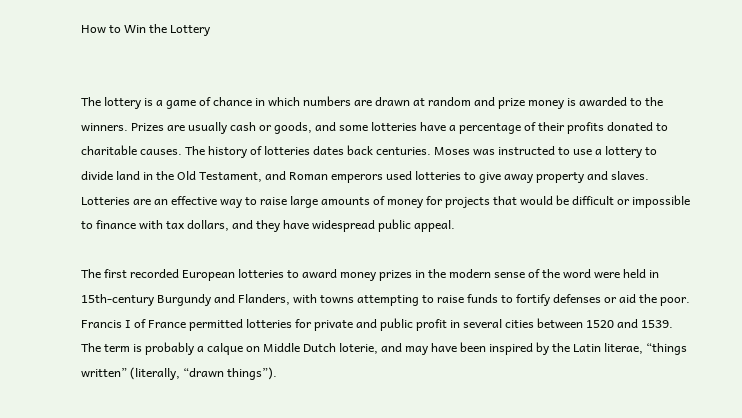How to Win the Lottery


The lottery is a game of chance in which numbers are drawn at random and prize money is awarded to the winners. Prizes are usually cash or goods, and some lotteries have a percentage of their profits donated to charitable causes. The history of lotteries dates back centuries. Moses was instructed to use a lottery to divide land in the Old Testament, and Roman emperors used lotteries to give away property and slaves. Lotteries are an effective way to raise large amounts of money for projects that would be difficult or impossible to finance with tax dollars, and they have widespread public appeal.

The first recorded European lotteries to award money prizes in the modern sense of the word were held in 15th-century Burgundy and Flanders, with towns attempting to raise funds to fortify defenses or aid the poor. Francis I of France permitted lotteries for private and public profit in several cities between 1520 and 1539. The term is probably a calque on Middle Dutch loterie, and may have been inspired by the Latin literae, “things written” (literally, “drawn things”).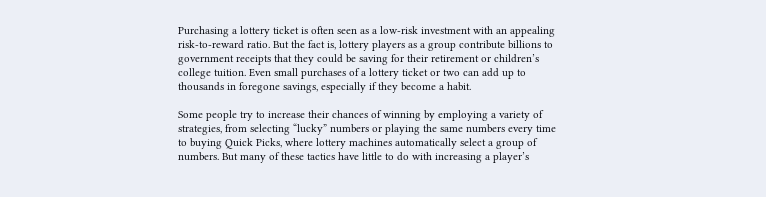Purchasing a lottery ticket is often seen as a low-risk investment with an appealing risk-to-reward ratio. But the fact is, lottery players as a group contribute billions to government receipts that they could be saving for their retirement or children’s college tuition. Even small purchases of a lottery ticket or two can add up to thousands in foregone savings, especially if they become a habit.

Some people try to increase their chances of winning by employing a variety of strategies, from selecting “lucky” numbers or playing the same numbers every time to buying Quick Picks, where lottery machines automatically select a group of numbers. But many of these tactics have little to do with increasing a player’s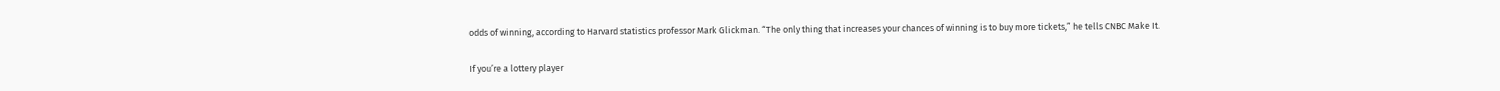odds of winning, according to Harvard statistics professor Mark Glickman. “The only thing that increases your chances of winning is to buy more tickets,” he tells CNBC Make It.

If you’re a lottery player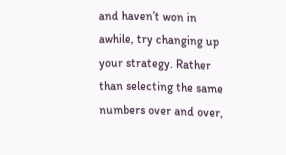and haven’t won in awhile, try changing up your strategy. Rather than selecting the same numbers over and over,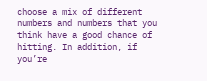choose a mix of different numbers and numbers that you think have a good chance of hitting. In addition, if you’re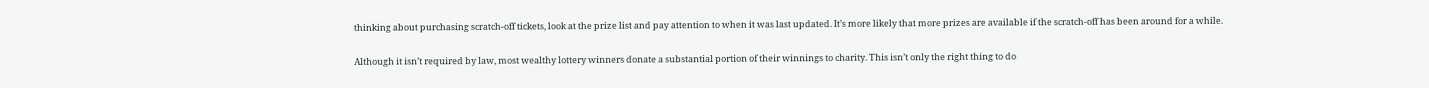thinking about purchasing scratch-off tickets, look at the prize list and pay attention to when it was last updated. It’s more likely that more prizes are available if the scratch-off has been around for a while.

Although it isn’t required by law, most wealthy lottery winners donate a substantial portion of their winnings to charity. This isn’t only the right thing to do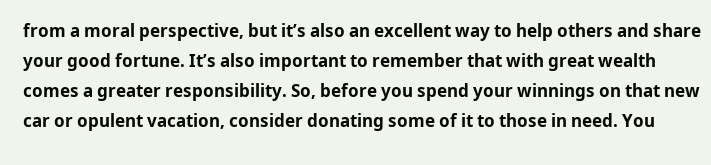from a moral perspective, but it’s also an excellent way to help others and share your good fortune. It’s also important to remember that with great wealth comes a greater responsibility. So, before you spend your winnings on that new car or opulent vacation, consider donating some of it to those in need. You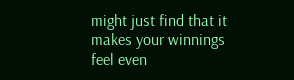might just find that it makes your winnings feel even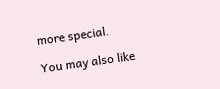more special.

You may also like